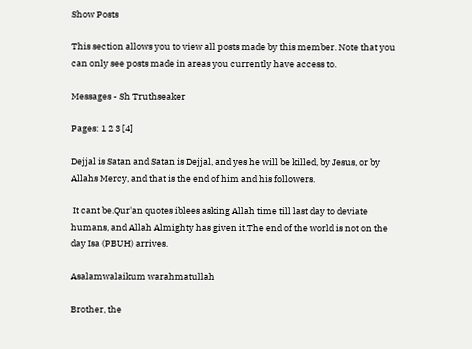Show Posts

This section allows you to view all posts made by this member. Note that you can only see posts made in areas you currently have access to.

Messages - Sh Truthseaker

Pages: 1 2 3 [4]

Dejjal is Satan and Satan is Dejjal, and yes he will be killed, by Jesus, or by Allahs Mercy, and that is the end of him and his followers.

 It cant be.Qur'an quotes iblees asking Allah time till last day to deviate humans, and Allah Almighty has given it.The end of the world is not on the day Isa (PBUH) arrives.

Asalamwalaikum warahmatullah

Brother, the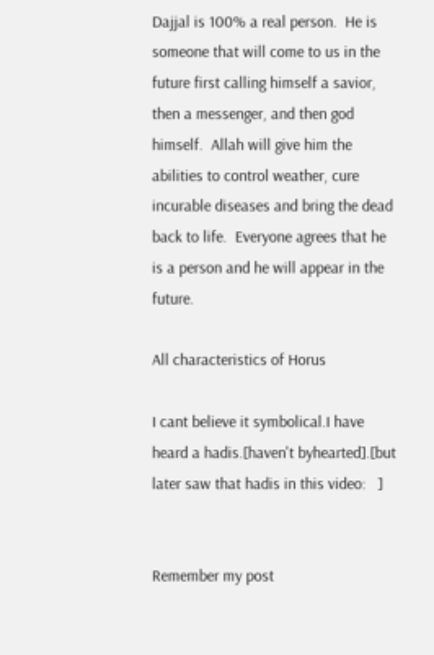Dajjal is 100% a real person.  He is someone that will come to us in the future first calling himself a savior, then a messenger, and then god himself.  Allah will give him the abilities to control weather, cure incurable diseases and bring the dead back to life.  Everyone agrees that he is a person and he will appear in the future.

All characteristics of Horus

I cant believe it symbolical.I have heard a hadis.[haven't byhearted].[but later saw that hadis in this video:   ]


Remember my post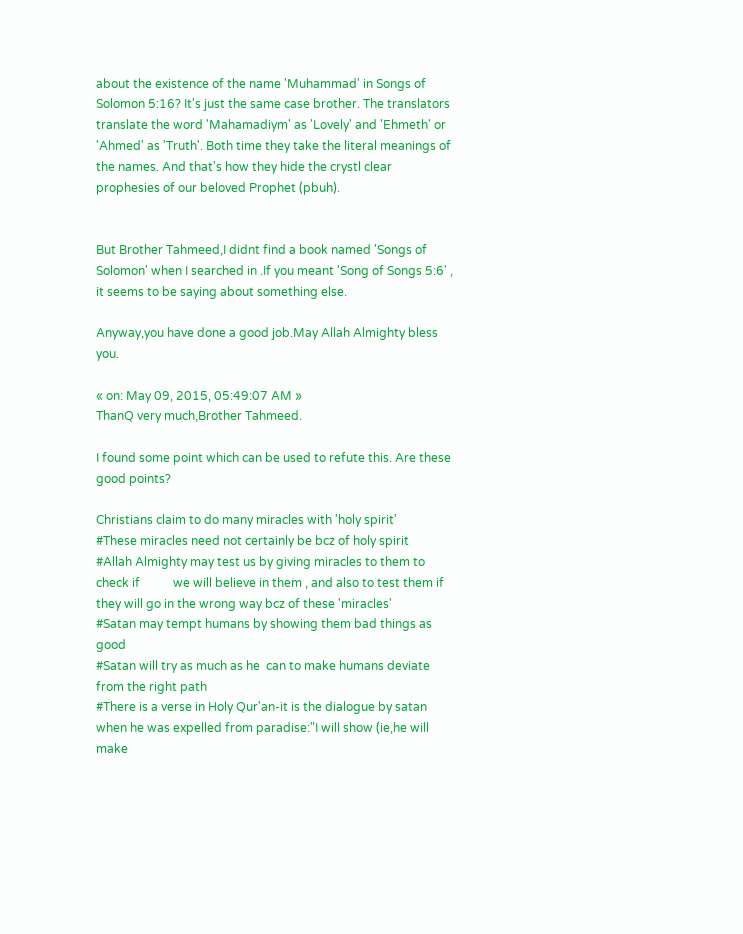about the existence of the name 'Muhammad' in Songs of Solomon 5:16? It's just the same case brother. The translators translate the word 'Mahamadiym' as 'Lovely' and 'Ehmeth' or 'Ahmed' as 'Truth'. Both time they take the literal meanings of the names. And that's how they hide the crystl clear prophesies of our beloved Prophet (pbuh).


But Brother Tahmeed,I didnt find a book named 'Songs of Solomon' when I searched in .If you meant 'Song of Songs 5:6' , it seems to be saying about something else.

Anyway,you have done a good job.May Allah Almighty bless you.

« on: May 09, 2015, 05:49:07 AM »
ThanQ very much,Brother Tahmeed.

I found some point which can be used to refute this. Are these good points?

Christians claim to do many miracles with 'holy spirit'
#These miracles need not certainly be bcz of holy spirit
#Allah Almighty may test us by giving miracles to them to check if           we will believe in them , and also to test them if they will go in the wrong way bcz of these 'miracles'
#Satan may tempt humans by showing them bad things as good
#Satan will try as much as he  can to make humans deviate from the right path
#There is a verse in Holy Qur'an-it is the dialogue by satan when he was expelled from paradise:"I will show (ie,he will make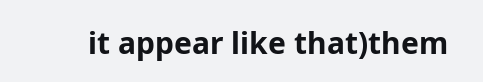it appear like that)them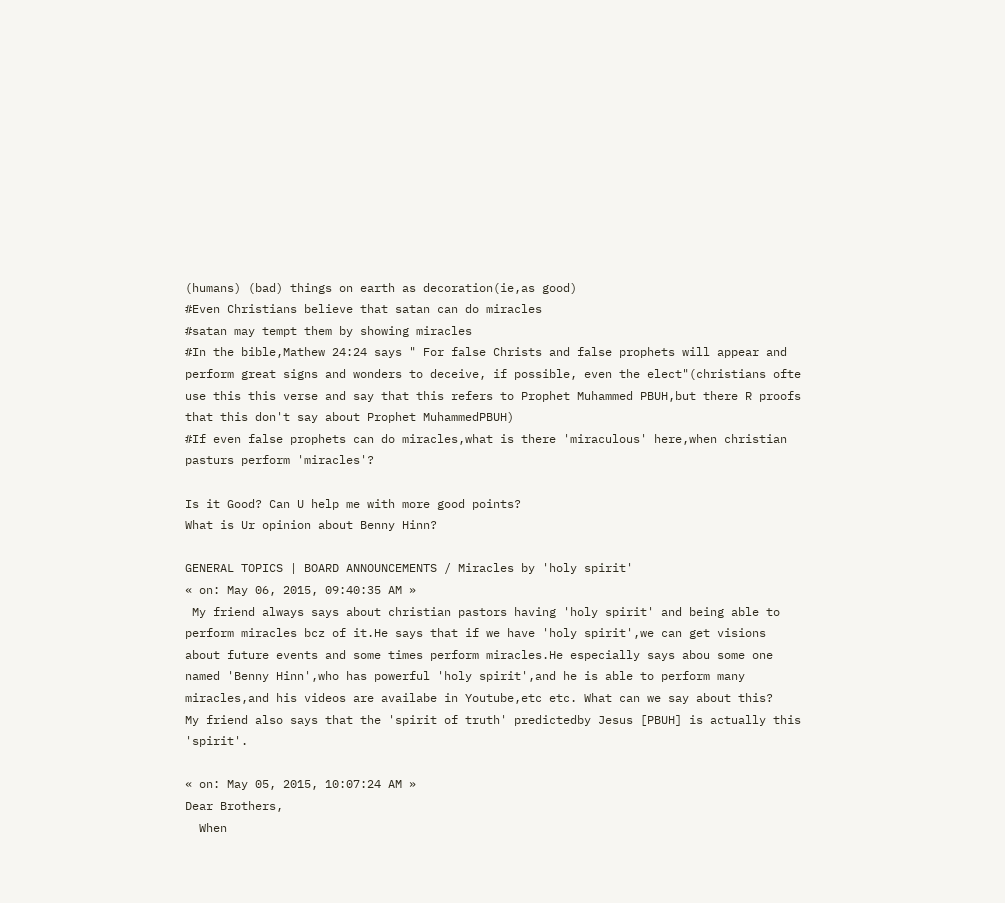(humans) (bad) things on earth as decoration(ie,as good)
#Even Christians believe that satan can do miracles
#satan may tempt them by showing miracles
#In the bible,Mathew 24:24 says " For false Christs and false prophets will appear and perform great signs and wonders to deceive, if possible, even the elect"(christians ofte use this this verse and say that this refers to Prophet Muhammed PBUH,but there R proofs that this don't say about Prophet MuhammedPBUH)
#If even false prophets can do miracles,what is there 'miraculous' here,when christian pasturs perform 'miracles'?

Is it Good? Can U help me with more good points?
What is Ur opinion about Benny Hinn?

GENERAL TOPICS | BOARD ANNOUNCEMENTS / Miracles by 'holy spirit'
« on: May 06, 2015, 09:40:35 AM »
 My friend always says about christian pastors having 'holy spirit' and being able to perform miracles bcz of it.He says that if we have 'holy spirit',we can get visions about future events and some times perform miracles.He especially says abou some one named 'Benny Hinn',who has powerful 'holy spirit',and he is able to perform many miracles,and his videos are availabe in Youtube,etc etc. What can we say about this?
My friend also says that the 'spirit of truth' predictedby Jesus [PBUH] is actually this 'spirit'.

« on: May 05, 2015, 10:07:24 AM »
Dear Brothers,
  When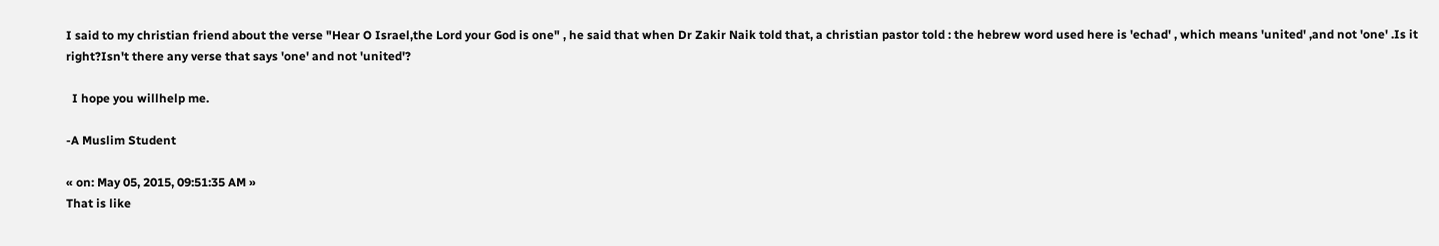I said to my christian friend about the verse "Hear O Israel,the Lord your God is one" , he said that when Dr Zakir Naik told that, a christian pastor told : the hebrew word used here is 'echad' , which means 'united' ,and not 'one' .Is it right?Isn't there any verse that says 'one' and not 'united'?

  I hope you willhelp me.

-A Muslim Student

« on: May 05, 2015, 09:51:35 AM »
That is like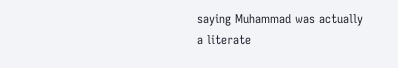saying Muhammad was actually  a literate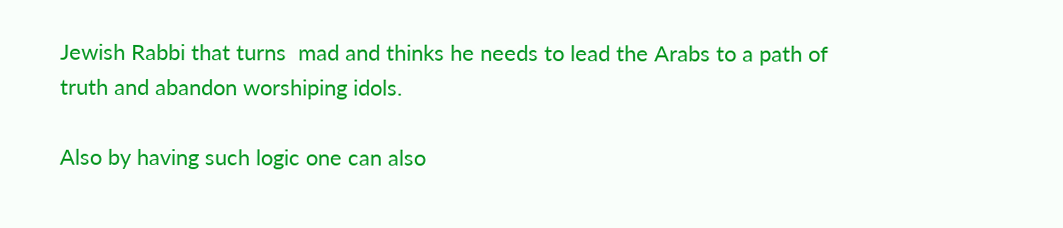Jewish Rabbi that turns  mad and thinks he needs to lead the Arabs to a path of truth and abandon worshiping idols.

Also by having such logic one can also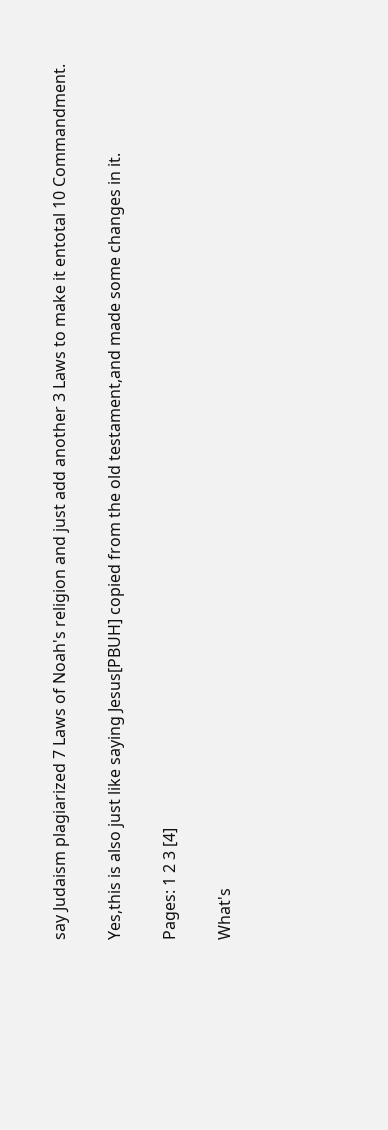say Judaism plagiarized 7 Laws of Noah's religion and just add another 3 Laws to make it entotal 10 Commandment.

Yes,this is also just like saying Jesus[PBUH] copied from the old testament,and made some changes in it.

Pages: 1 2 3 [4]

What's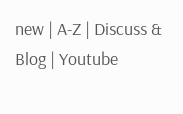new | A-Z | Discuss & Blog | Youtube